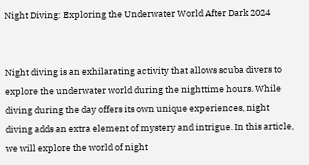Night Diving: Exploring the Underwater World After Dark 2024


Night diving is an exhilarating activity that allows scuba divers to explore the underwater world during the nighttime hours. While diving during the day offers its own unique experiences, night diving adds an extra element of mystery and intrigue. In this article, we will explore the world of night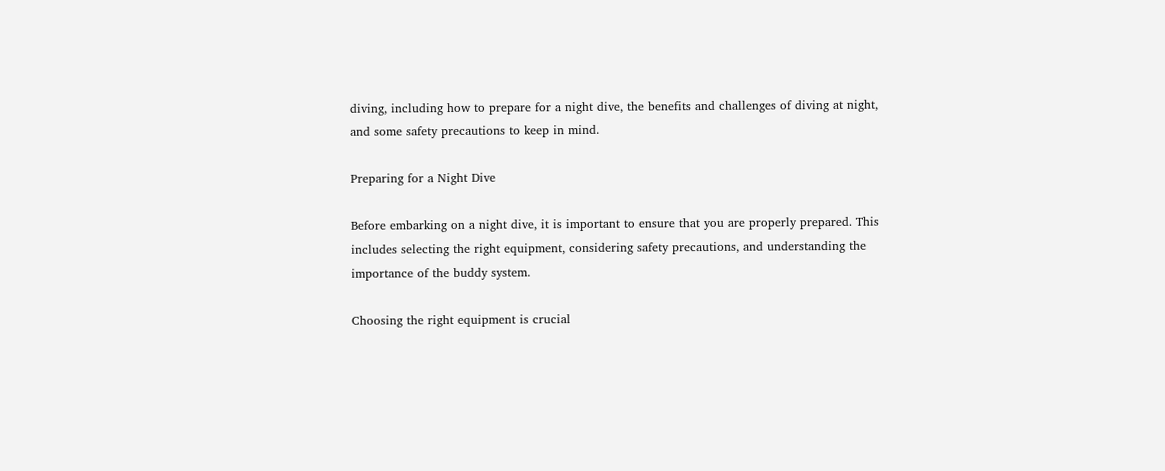diving, including how to prepare for a night dive, the benefits and challenges of diving at night, and some safety precautions to keep in mind.

Preparing for a Night Dive

Before embarking on a night dive, it is important to ensure that you are properly prepared. This includes selecting the right equipment, considering safety precautions, and understanding the importance of the buddy system.

Choosing the right equipment is crucial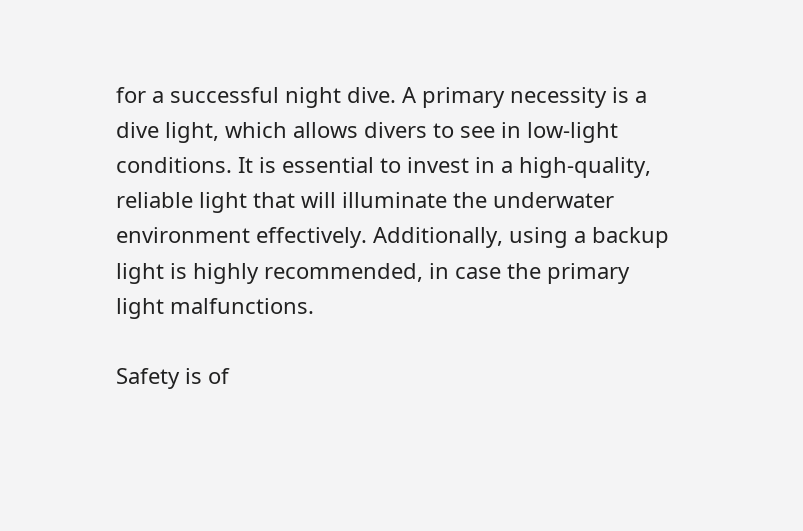for a successful night dive. A primary necessity is a dive light, which allows divers to see in low-light conditions. It is essential to invest in a high-quality, reliable light that will illuminate the underwater environment effectively. Additionally, using a backup light is highly recommended, in case the primary light malfunctions.

Safety is of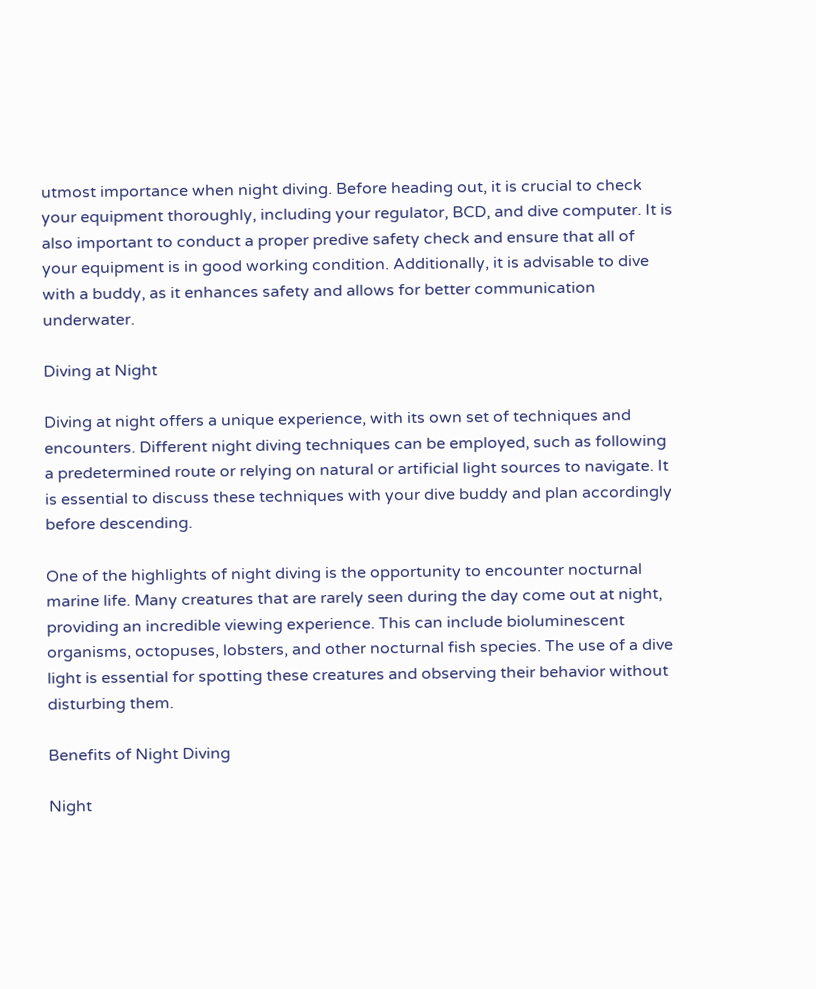utmost importance when night diving. Before heading out, it is crucial to check your equipment thoroughly, including your regulator, BCD, and dive computer. It is also important to conduct a proper predive safety check and ensure that all of your equipment is in good working condition. Additionally, it is advisable to dive with a buddy, as it enhances safety and allows for better communication underwater.

Diving at Night

Diving at night offers a unique experience, with its own set of techniques and encounters. Different night diving techniques can be employed, such as following a predetermined route or relying on natural or artificial light sources to navigate. It is essential to discuss these techniques with your dive buddy and plan accordingly before descending.

One of the highlights of night diving is the opportunity to encounter nocturnal marine life. Many creatures that are rarely seen during the day come out at night, providing an incredible viewing experience. This can include bioluminescent organisms, octopuses, lobsters, and other nocturnal fish species. The use of a dive light is essential for spotting these creatures and observing their behavior without disturbing them.

Benefits of Night Diving

Night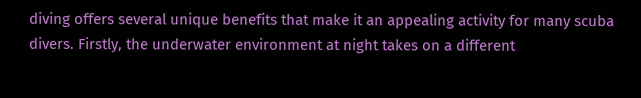diving offers several unique benefits that make it an appealing activity for many scuba divers. Firstly, the underwater environment at night takes on a different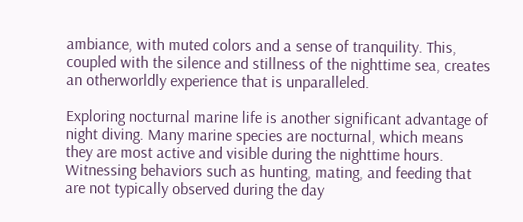ambiance, with muted colors and a sense of tranquility. This, coupled with the silence and stillness of the nighttime sea, creates an otherworldly experience that is unparalleled.

Exploring nocturnal marine life is another significant advantage of night diving. Many marine species are nocturnal, which means they are most active and visible during the nighttime hours. Witnessing behaviors such as hunting, mating, and feeding that are not typically observed during the day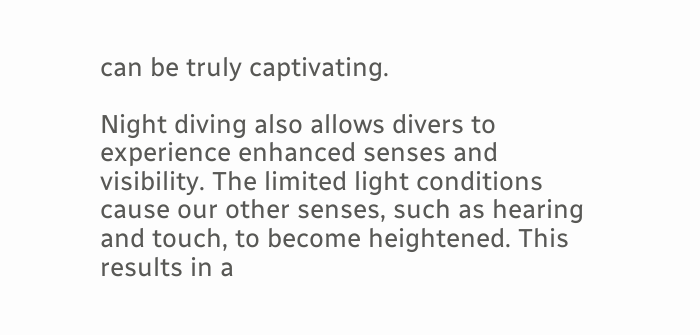can be truly captivating.

Night diving also allows divers to experience enhanced senses and visibility. The limited light conditions cause our other senses, such as hearing and touch, to become heightened. This results in a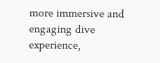more immersive and engaging dive experience,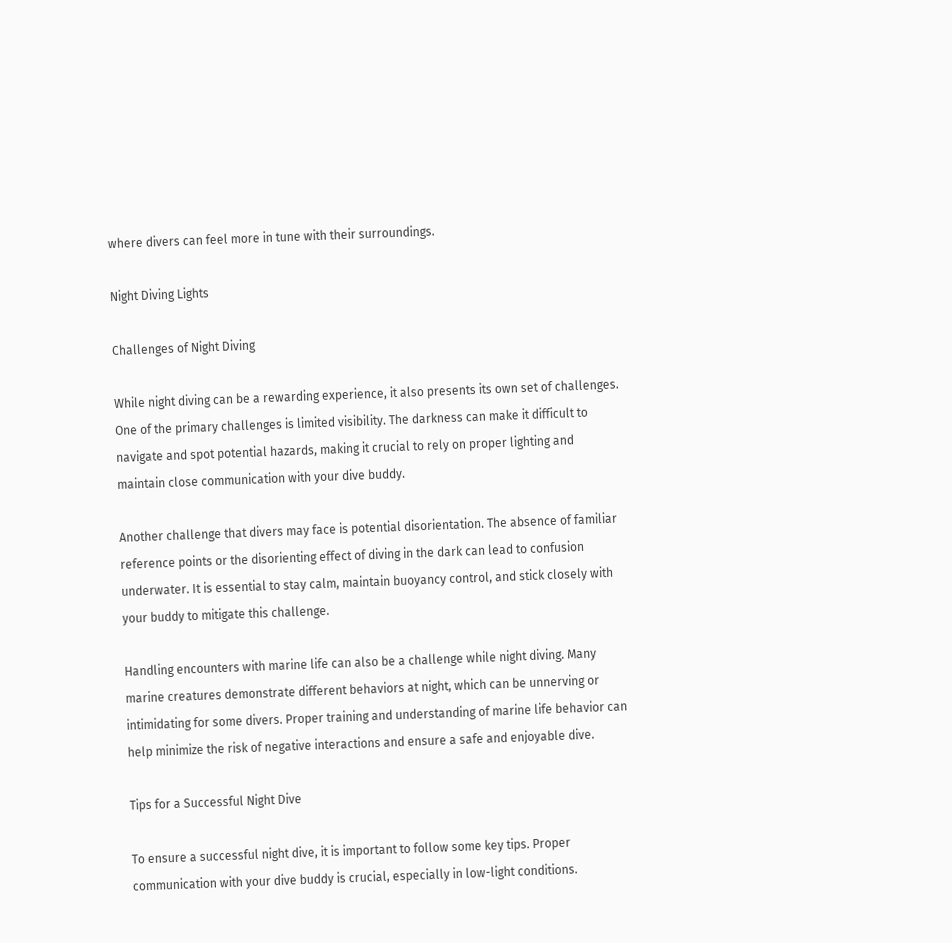where divers can feel more in tune with their surroundings.

Night Diving Lights

Challenges of Night Diving

While night diving can be a rewarding experience, it also presents its own set of challenges. One of the primary challenges is limited visibility. The darkness can make it difficult to navigate and spot potential hazards, making it crucial to rely on proper lighting and maintain close communication with your dive buddy.

Another challenge that divers may face is potential disorientation. The absence of familiar reference points or the disorienting effect of diving in the dark can lead to confusion underwater. It is essential to stay calm, maintain buoyancy control, and stick closely with your buddy to mitigate this challenge.

Handling encounters with marine life can also be a challenge while night diving. Many marine creatures demonstrate different behaviors at night, which can be unnerving or intimidating for some divers. Proper training and understanding of marine life behavior can help minimize the risk of negative interactions and ensure a safe and enjoyable dive.

Tips for a Successful Night Dive

To ensure a successful night dive, it is important to follow some key tips. Proper communication with your dive buddy is crucial, especially in low-light conditions.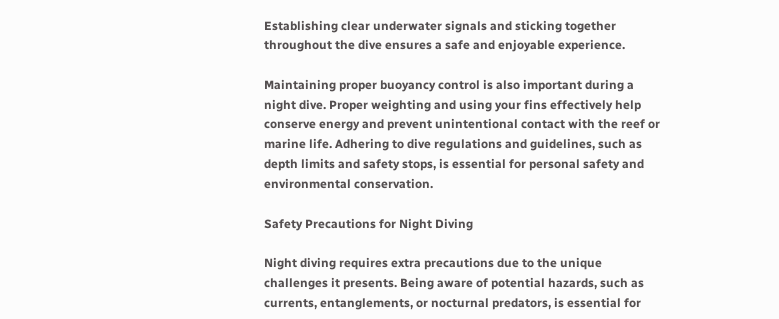Establishing clear underwater signals and sticking together throughout the dive ensures a safe and enjoyable experience.

Maintaining proper buoyancy control is also important during a night dive. Proper weighting and using your fins effectively help conserve energy and prevent unintentional contact with the reef or marine life. Adhering to dive regulations and guidelines, such as depth limits and safety stops, is essential for personal safety and environmental conservation.

Safety Precautions for Night Diving

Night diving requires extra precautions due to the unique challenges it presents. Being aware of potential hazards, such as currents, entanglements, or nocturnal predators, is essential for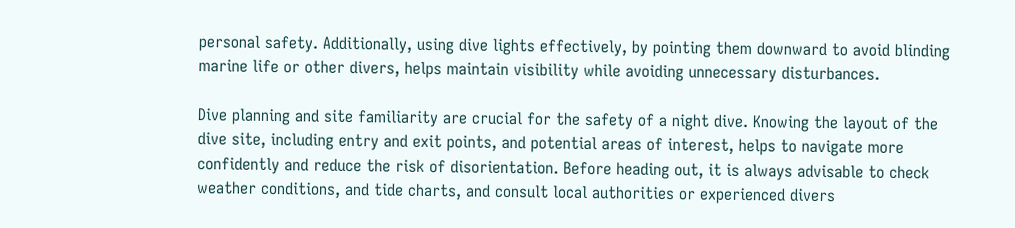personal safety. Additionally, using dive lights effectively, by pointing them downward to avoid blinding marine life or other divers, helps maintain visibility while avoiding unnecessary disturbances.

Dive planning and site familiarity are crucial for the safety of a night dive. Knowing the layout of the dive site, including entry and exit points, and potential areas of interest, helps to navigate more confidently and reduce the risk of disorientation. Before heading out, it is always advisable to check weather conditions, and tide charts, and consult local authorities or experienced divers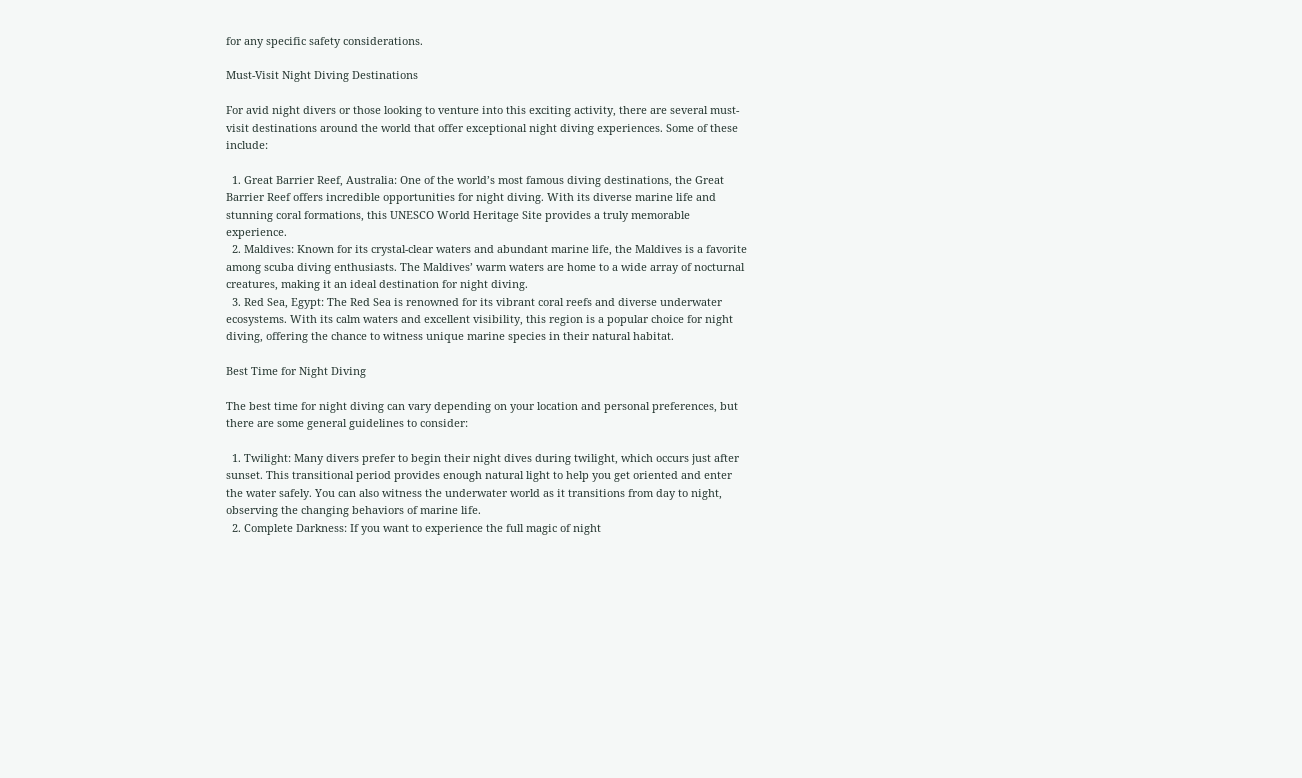for any specific safety considerations.

Must-Visit Night Diving Destinations

For avid night divers or those looking to venture into this exciting activity, there are several must-visit destinations around the world that offer exceptional night diving experiences. Some of these include:

  1. Great Barrier Reef, Australia: One of the world’s most famous diving destinations, the Great Barrier Reef offers incredible opportunities for night diving. With its diverse marine life and stunning coral formations, this UNESCO World Heritage Site provides a truly memorable experience.
  2. Maldives: Known for its crystal-clear waters and abundant marine life, the Maldives is a favorite among scuba diving enthusiasts. The Maldives’ warm waters are home to a wide array of nocturnal creatures, making it an ideal destination for night diving.
  3. Red Sea, Egypt: The Red Sea is renowned for its vibrant coral reefs and diverse underwater ecosystems. With its calm waters and excellent visibility, this region is a popular choice for night diving, offering the chance to witness unique marine species in their natural habitat.

Best Time for Night Diving

The best time for night diving can vary depending on your location and personal preferences, but there are some general guidelines to consider:

  1. Twilight: Many divers prefer to begin their night dives during twilight, which occurs just after sunset. This transitional period provides enough natural light to help you get oriented and enter the water safely. You can also witness the underwater world as it transitions from day to night, observing the changing behaviors of marine life.
  2. Complete Darkness: If you want to experience the full magic of night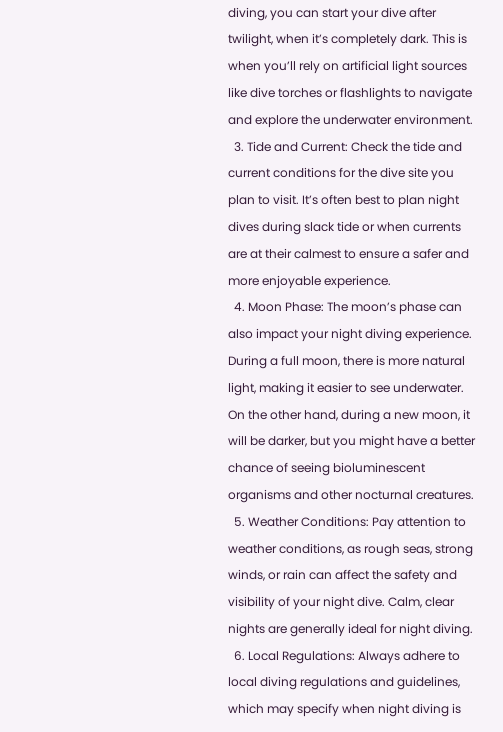diving, you can start your dive after twilight, when it’s completely dark. This is when you’ll rely on artificial light sources like dive torches or flashlights to navigate and explore the underwater environment.
  3. Tide and Current: Check the tide and current conditions for the dive site you plan to visit. It’s often best to plan night dives during slack tide or when currents are at their calmest to ensure a safer and more enjoyable experience.
  4. Moon Phase: The moon’s phase can also impact your night diving experience. During a full moon, there is more natural light, making it easier to see underwater. On the other hand, during a new moon, it will be darker, but you might have a better chance of seeing bioluminescent organisms and other nocturnal creatures.
  5. Weather Conditions: Pay attention to weather conditions, as rough seas, strong winds, or rain can affect the safety and visibility of your night dive. Calm, clear nights are generally ideal for night diving.
  6. Local Regulations: Always adhere to local diving regulations and guidelines, which may specify when night diving is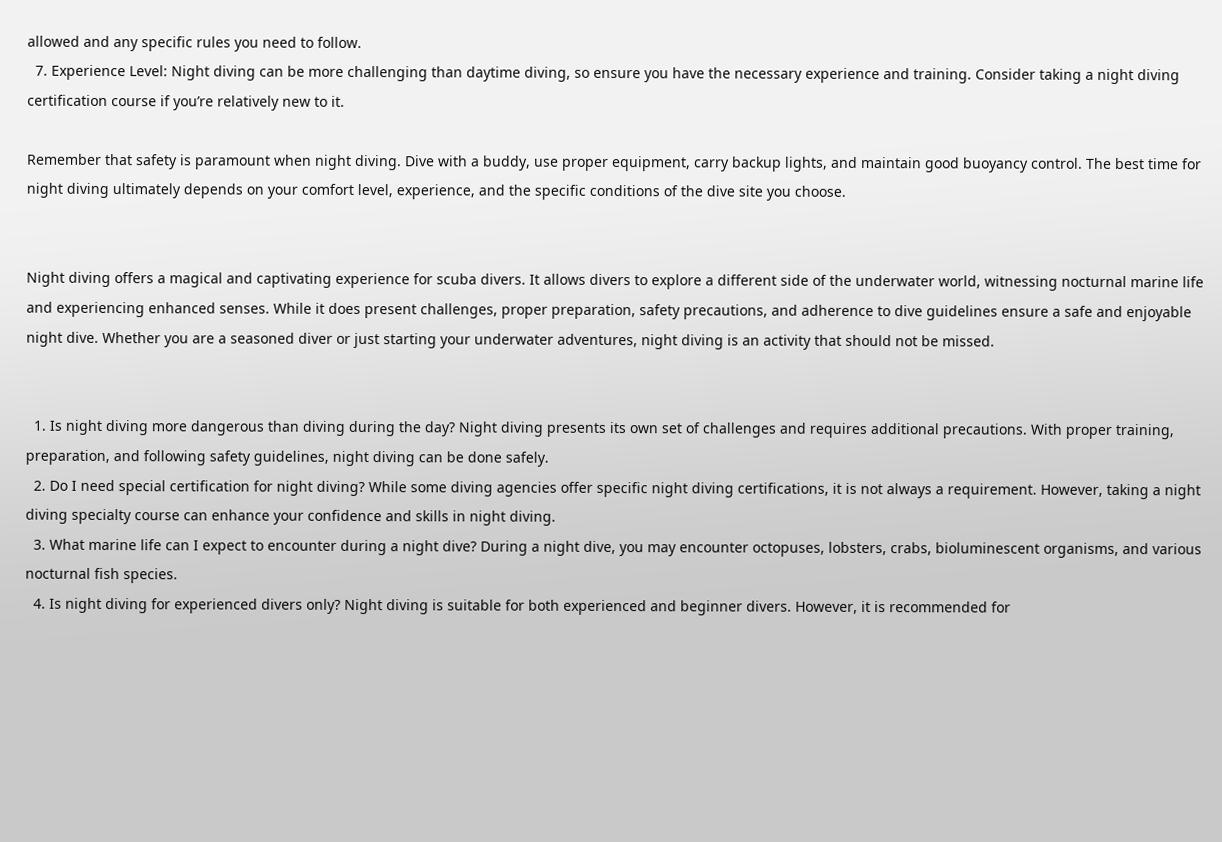allowed and any specific rules you need to follow.
  7. Experience Level: Night diving can be more challenging than daytime diving, so ensure you have the necessary experience and training. Consider taking a night diving certification course if you’re relatively new to it.

Remember that safety is paramount when night diving. Dive with a buddy, use proper equipment, carry backup lights, and maintain good buoyancy control. The best time for night diving ultimately depends on your comfort level, experience, and the specific conditions of the dive site you choose.


Night diving offers a magical and captivating experience for scuba divers. It allows divers to explore a different side of the underwater world, witnessing nocturnal marine life and experiencing enhanced senses. While it does present challenges, proper preparation, safety precautions, and adherence to dive guidelines ensure a safe and enjoyable night dive. Whether you are a seasoned diver or just starting your underwater adventures, night diving is an activity that should not be missed.


  1. Is night diving more dangerous than diving during the day? Night diving presents its own set of challenges and requires additional precautions. With proper training, preparation, and following safety guidelines, night diving can be done safely.
  2. Do I need special certification for night diving? While some diving agencies offer specific night diving certifications, it is not always a requirement. However, taking a night diving specialty course can enhance your confidence and skills in night diving.
  3. What marine life can I expect to encounter during a night dive? During a night dive, you may encounter octopuses, lobsters, crabs, bioluminescent organisms, and various nocturnal fish species.
  4. Is night diving for experienced divers only? Night diving is suitable for both experienced and beginner divers. However, it is recommended for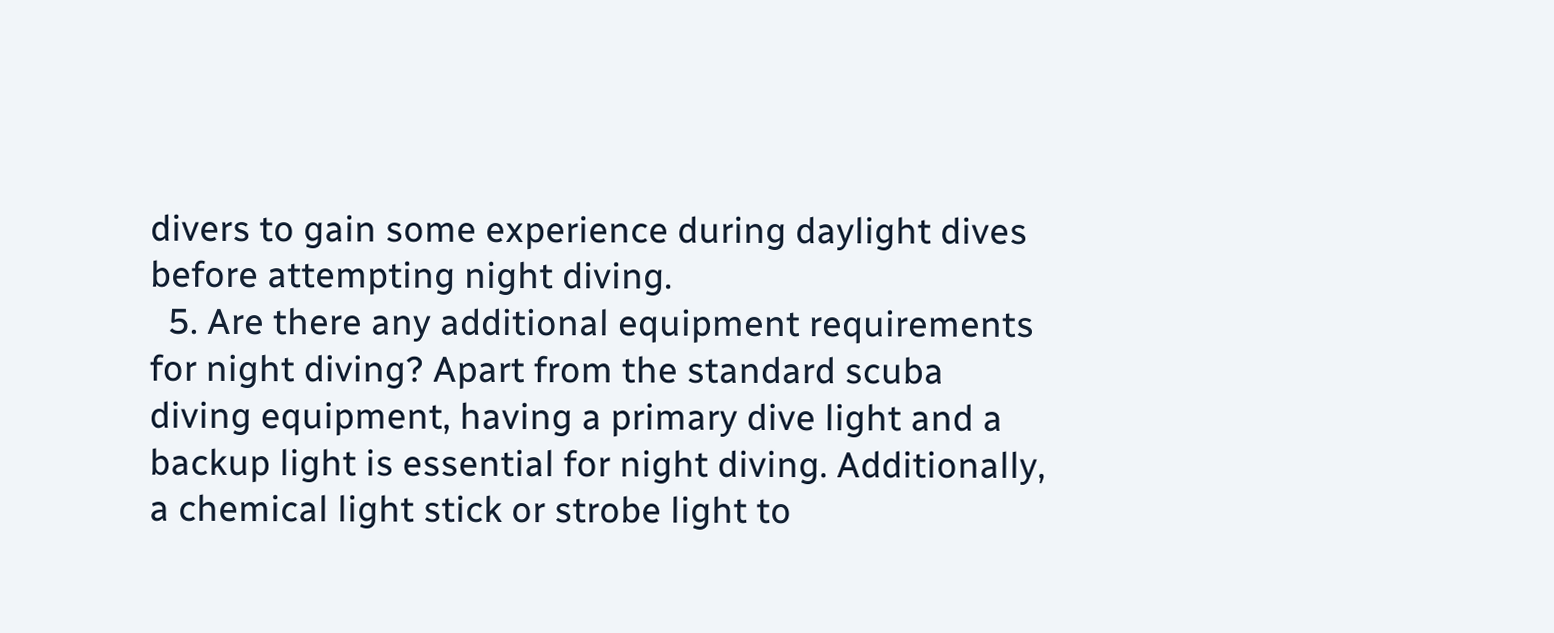divers to gain some experience during daylight dives before attempting night diving.
  5. Are there any additional equipment requirements for night diving? Apart from the standard scuba diving equipment, having a primary dive light and a backup light is essential for night diving. Additionally, a chemical light stick or strobe light to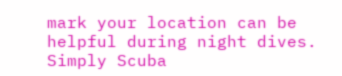mark your location can be helpful during night dives.
Simply Scuba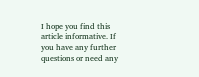I hope you find this article informative. If you have any further questions or need any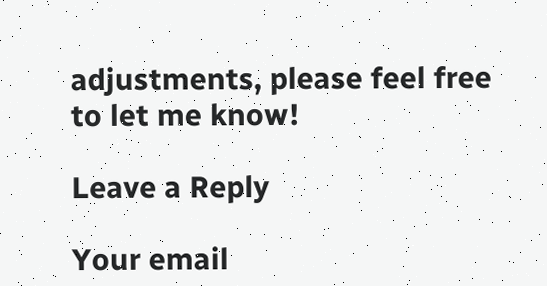adjustments, please feel free to let me know!

Leave a Reply

Your email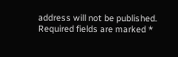address will not be published. Required fields are marked *